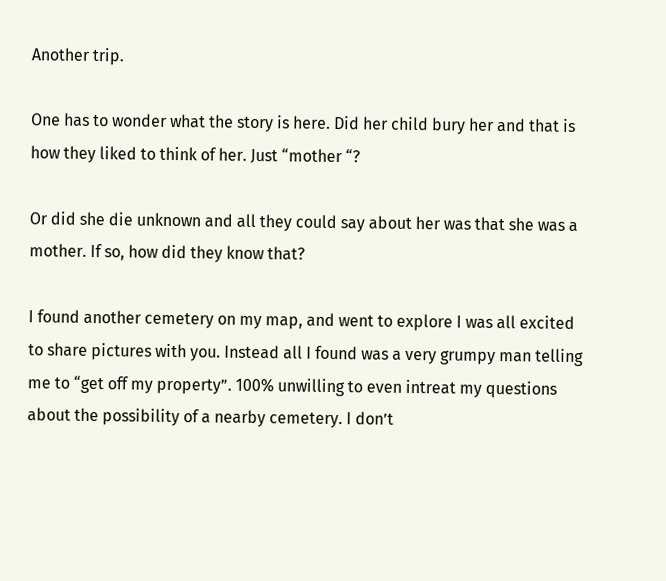Another trip.

One has to wonder what the story is here. Did her child bury her and that is how they liked to think of her. Just “mother “?

Or did she die unknown and all they could say about her was that she was a mother. If so, how did they know that?

I found another cemetery on my map, and went to explore I was all excited to share pictures with you. Instead all I found was a very grumpy man telling me to “get off my property”. 100% unwilling to even intreat my questions about the possibility of a nearby cemetery. I don’t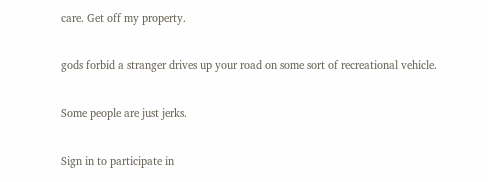care. Get off my property.

gods forbid a stranger drives up your road on some sort of recreational vehicle.

Some people are just jerks.

Sign in to participate in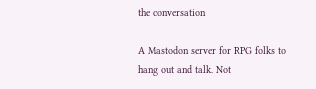the conversation

A Mastodon server for RPG folks to hang out and talk. Not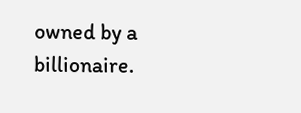owned by a billionaire.